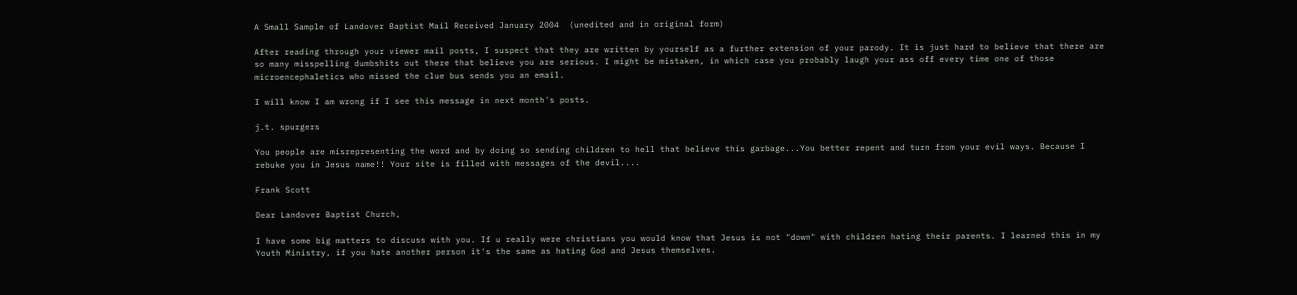A Small Sample of Landover Baptist Mail Received January 2004  (unedited and in original form)

After reading through your viewer mail posts, I suspect that they are written by yourself as a further extension of your parody. It is just hard to believe that there are so many misspelling dumbshits out there that believe you are serious. I might be mistaken, in which case you probably laugh your ass off every time one of those microencephaletics who missed the clue bus sends you an email.

I will know I am wrong if I see this message in next month's posts.

j.t. spurgers

You people are misrepresenting the word and by doing so sending children to hell that believe this garbage...You better repent and turn from your evil ways. Because I rebuke you in Jesus name!! Your site is filled with messages of the devil....

Frank Scott

Dear Landover Baptist Church,

I have some big matters to discuss with you. If u really were christians you would know that Jesus is not "down" with children hating their parents. I learned this in my Youth Ministry, if you hate another person it's the same as hating God and Jesus themselves.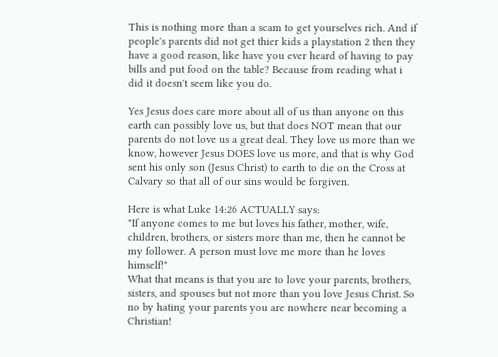This is nothing more than a scam to get yourselves rich. And if people's parents did not get thier kids a playstation 2 then they have a good reason, like have you ever heard of having to pay bills and put food on the table? Because from reading what i did it doesn't seem like you do.

Yes Jesus does care more about all of us than anyone on this earth can possibly love us, but that does NOT mean that our parents do not love us a great deal. They love us more than we know, however Jesus DOES love us more, and that is why God sent his only son (Jesus Christ) to earth to die on the Cross at Calvary so that all of our sins would be forgiven.

Here is what Luke 14:26 ACTUALLY says:
"If anyone comes to me but loves his father, mother, wife, children, brothers, or sisters more than me, then he cannot be my follower. A person must love me more than he loves himself!"
What that means is that you are to love your parents, brothers, sisters, and spouses but not more than you love Jesus Christ. So no by hating your parents you are nowhere near becoming a Christian!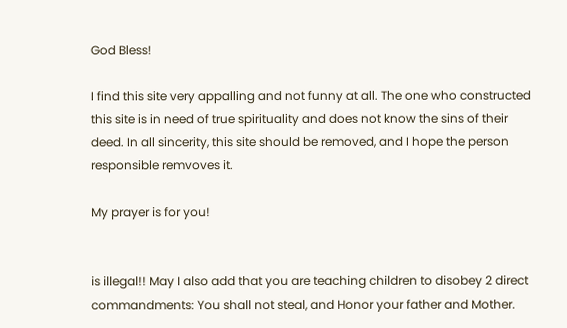God Bless!

I find this site very appalling and not funny at all. The one who constructed this site is in need of true spirituality and does not know the sins of their deed. In all sincerity, this site should be removed, and I hope the person responsible remvoves it.

My prayer is for you!


is illegal!! May I also add that you are teaching children to disobey 2 direct commandments: You shall not steal, and Honor your father and Mother.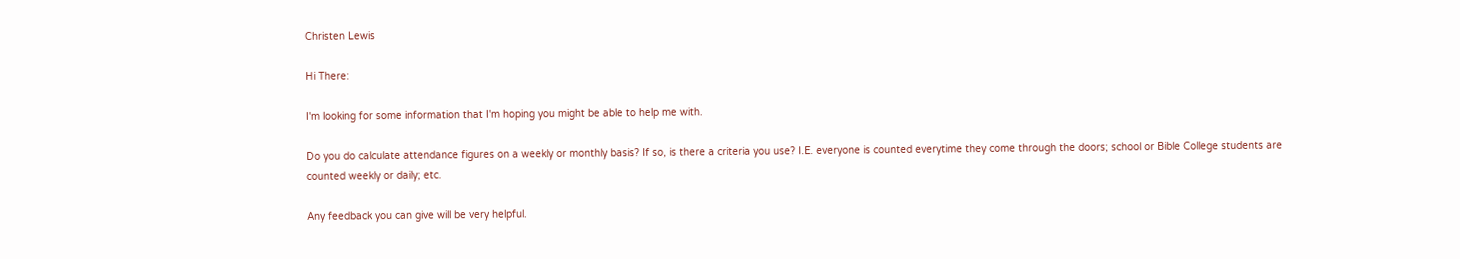Christen Lewis

Hi There:

I'm looking for some information that I'm hoping you might be able to help me with.

Do you do calculate attendance figures on a weekly or monthly basis? If so, is there a criteria you use? I.E. everyone is counted everytime they come through the doors; school or Bible College students are counted weekly or daily; etc.

Any feedback you can give will be very helpful.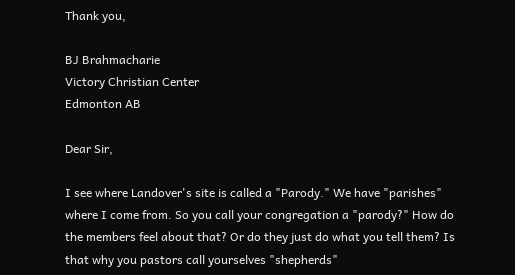Thank you,

BJ Brahmacharie
Victory Christian Center
Edmonton AB

Dear Sir,

I see where Landover's site is called a "Parody." We have "parishes" where I come from. So you call your congregation a "parody?" How do the members feel about that? Or do they just do what you tell them? Is that why you pastors call yourselves "shepherds"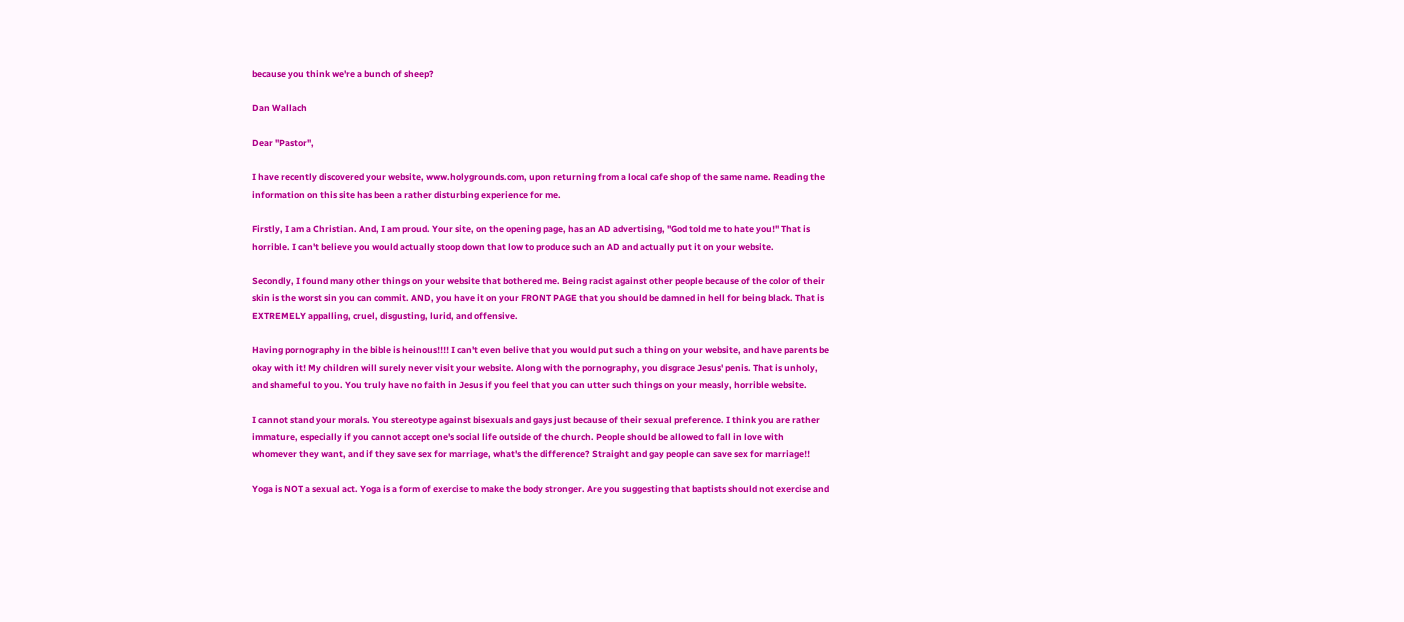because you think we're a bunch of sheep?

Dan Wallach

Dear "Pastor",

I have recently discovered your website, www.holygrounds.com, upon returning from a local cafe shop of the same name. Reading the information on this site has been a rather disturbing experience for me.

Firstly, I am a Christian. And, I am proud. Your site, on the opening page, has an AD advertising, "God told me to hate you!" That is horrible. I can't believe you would actually stoop down that low to produce such an AD and actually put it on your website.

Secondly, I found many other things on your website that bothered me. Being racist against other people because of the color of their skin is the worst sin you can commit. AND, you have it on your FRONT PAGE that you should be damned in hell for being black. That is EXTREMELY appalling, cruel, disgusting, lurid, and offensive.

Having pornography in the bible is heinous!!!! I can't even belive that you would put such a thing on your website, and have parents be okay with it! My children will surely never visit your website. Along with the pornography, you disgrace Jesus' penis. That is unholy, and shameful to you. You truly have no faith in Jesus if you feel that you can utter such things on your measly, horrible website.

I cannot stand your morals. You stereotype against bisexuals and gays just because of their sexual preference. I think you are rather immature, especially if you cannot accept one's social life outside of the church. People should be allowed to fall in love with whomever they want, and if they save sex for marriage, what's the difference? Straight and gay people can save sex for marriage!!

Yoga is NOT a sexual act. Yoga is a form of exercise to make the body stronger. Are you suggesting that baptists should not exercise and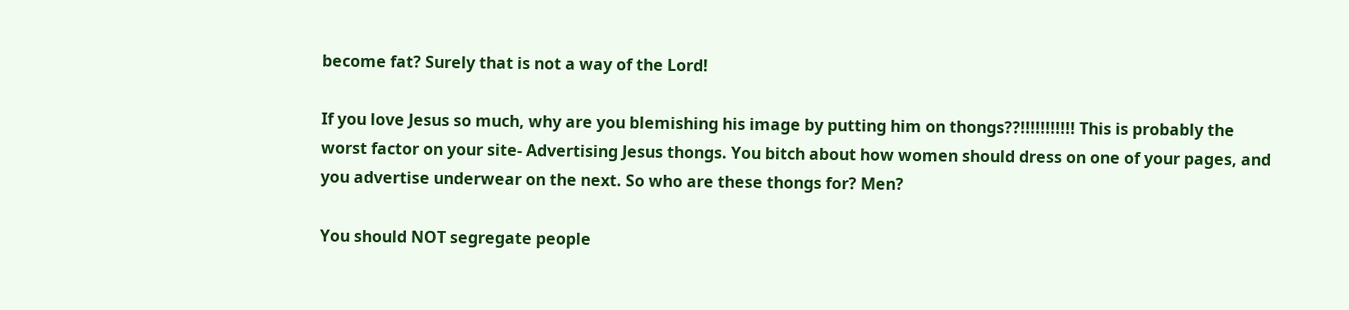become fat? Surely that is not a way of the Lord!

If you love Jesus so much, why are you blemishing his image by putting him on thongs??!!!!!!!!!!! This is probably the worst factor on your site- Advertising Jesus thongs. You bitch about how women should dress on one of your pages, and you advertise underwear on the next. So who are these thongs for? Men?

You should NOT segregate people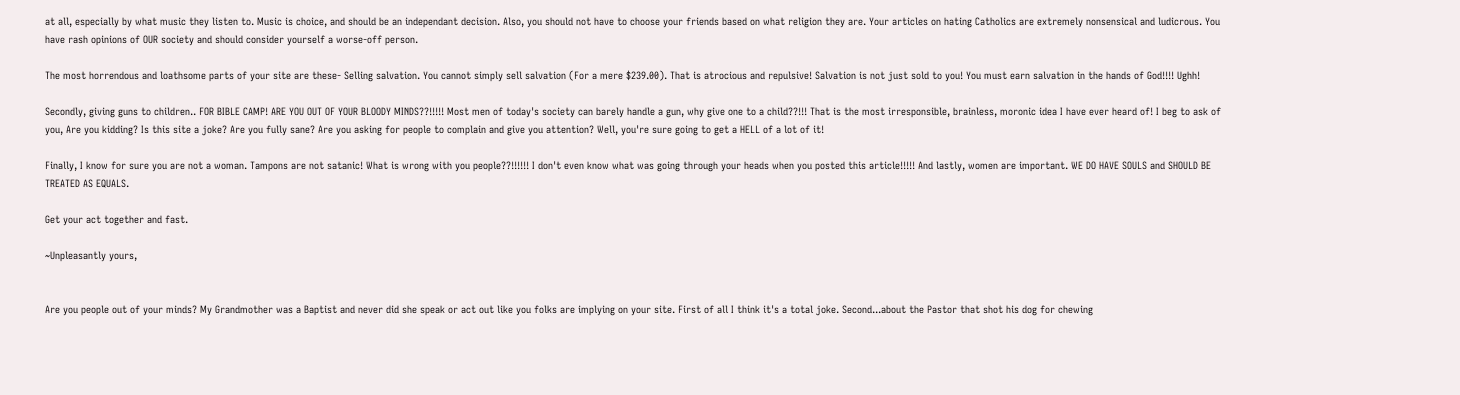at all, especially by what music they listen to. Music is choice, and should be an independant decision. Also, you should not have to choose your friends based on what religion they are. Your articles on hating Catholics are extremely nonsensical and ludicrous. You have rash opinions of OUR society and should consider yourself a worse-off person.

The most horrendous and loathsome parts of your site are these- Selling salvation. You cannot simply sell salvation (For a mere $239.00). That is atrocious and repulsive! Salvation is not just sold to you! You must earn salvation in the hands of God!!!! Ughh!

Secondly, giving guns to children.. FOR BIBLE CAMP! ARE YOU OUT OF YOUR BLOODY MINDS??!!!!! Most men of today's society can barely handle a gun, why give one to a child??!!! That is the most irresponsible, brainless, moronic idea I have ever heard of! I beg to ask of you, Are you kidding? Is this site a joke? Are you fully sane? Are you asking for people to complain and give you attention? Well, you're sure going to get a HELL of a lot of it!

Finally, I know for sure you are not a woman. Tampons are not satanic! What is wrong with you people??!!!!!! I don't even know what was going through your heads when you posted this article!!!!! And lastly, women are important. WE DO HAVE SOULS and SHOULD BE TREATED AS EQUALS.

Get your act together and fast.

~Unpleasantly yours,


Are you people out of your minds? My Grandmother was a Baptist and never did she speak or act out like you folks are implying on your site. First of all I think it's a total joke. Second...about the Pastor that shot his dog for chewing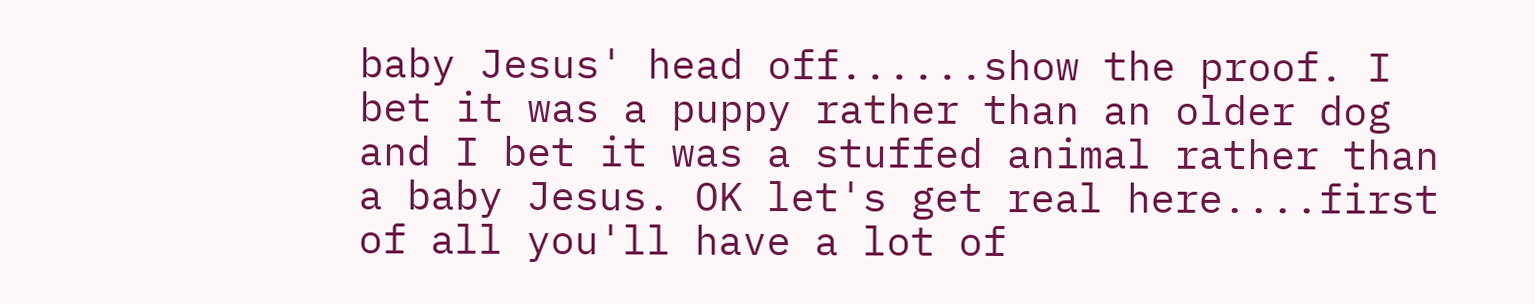baby Jesus' head off......show the proof. I bet it was a puppy rather than an older dog and I bet it was a stuffed animal rather than a baby Jesus. OK let's get real here....first of all you'll have a lot of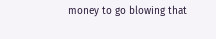money to go blowing that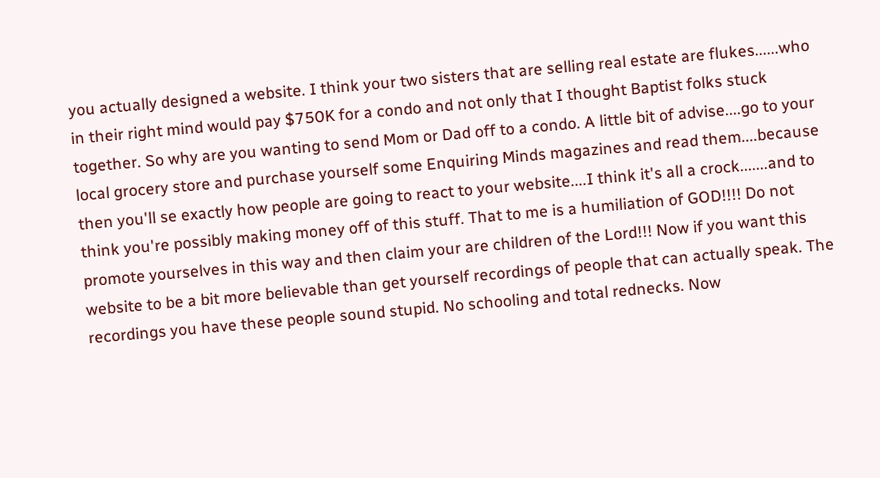you actually designed a website. I think your two sisters that are selling real estate are flukes......who in their right mind would pay $750K for a condo and not only that I thought Baptist folks stuck together. So why are you wanting to send Mom or Dad off to a condo. A little bit of advise....go to your local grocery store and purchase yourself some Enquiring Minds magazines and read them....because then you'll se exactly how people are going to react to your website....I think it's all a crock.......and to think you're possibly making money off of this stuff. That to me is a humiliation of GOD!!!! Do not promote yourselves in this way and then claim your are children of the Lord!!! Now if you want this website to be a bit more believable than get yourself recordings of people that can actually speak. The recordings you have these people sound stupid. No schooling and total rednecks. Now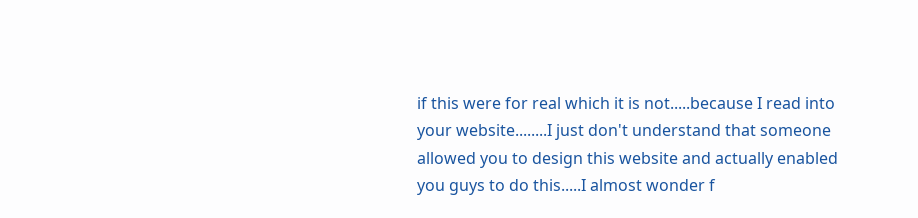if this were for real which it is not.....because I read into your website........I just don't understand that someone allowed you to design this website and actually enabled you guys to do this.....I almost wonder f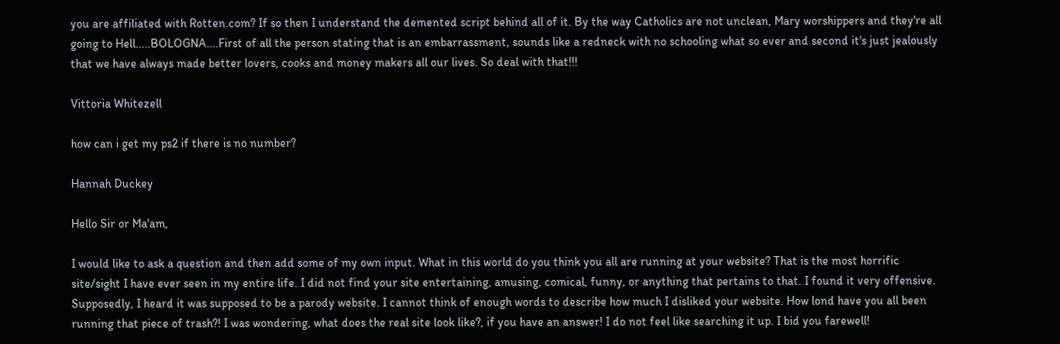you are affiliated with Rotten.com? If so then I understand the demented script behind all of it. By the way Catholics are not unclean, Mary worshippers and they're all going to Hell.....BOLOGNA....First of all the person stating that is an embarrassment, sounds like a redneck with no schooling what so ever and second it's just jealously that we have always made better lovers, cooks and money makers all our lives. So deal with that!!!

Vittoria Whitezell

how can i get my ps2 if there is no number?

Hannah Duckey

Hello Sir or Ma'am,

I would like to ask a question and then add some of my own input. What in this world do you think you all are running at your website? That is the most horrific site/sight I have ever seen in my entire life. I did not find your site entertaining, amusing, comical, funny, or anything that pertains to that. I found it very offensive. Supposedly, I heard it was supposed to be a parody website. I cannot think of enough words to describe how much I disliked your website. How lond have you all been running that piece of trash?! I was wondering, what does the real site look like?, if you have an answer! I do not feel like searching it up. I bid you farewell!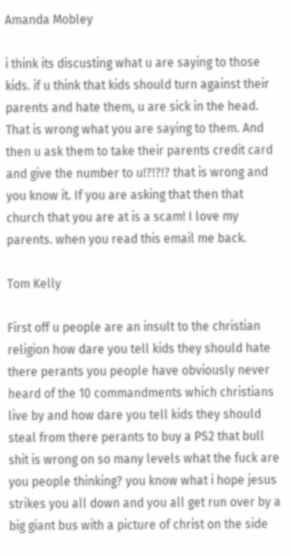Amanda Mobley

i think its discusting what u are saying to those kids. if u think that kids should turn against their parents and hate them, u are sick in the head. That is wrong what you are saying to them. And then u ask them to take their parents credit card and give the number to u!?!?!? that is wrong and you know it. If you are asking that then that church that you are at is a scam! I love my parents. when you read this email me back.

Tom Kelly

First off u people are an insult to the christian religion how dare you tell kids they should hate there perants you people have obviously never heard of the 10 commandments which christians live by and how dare you tell kids they should steal from there perants to buy a PS2 that bull shit is wrong on so many levels what the fuck are you people thinking? you know what i hope jesus strikes you all down and you all get run over by a big giant bus with a picture of christ on the side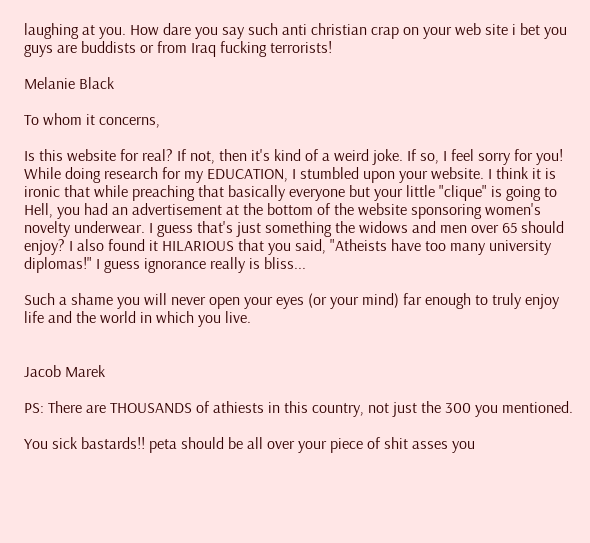laughing at you. How dare you say such anti christian crap on your web site i bet you guys are buddists or from Iraq fucking terrorists!

Melanie Black

To whom it concerns,

Is this website for real? If not, then it's kind of a weird joke. If so, I feel sorry for you! While doing research for my EDUCATION, I stumbled upon your website. I think it is ironic that while preaching that basically everyone but your little "clique" is going to Hell, you had an advertisement at the bottom of the website sponsoring women's novelty underwear. I guess that's just something the widows and men over 65 should enjoy? I also found it HILARIOUS that you said, "Atheists have too many university diplomas!" I guess ignorance really is bliss...

Such a shame you will never open your eyes (or your mind) far enough to truly enjoy life and the world in which you live.


Jacob Marek

PS: There are THOUSANDS of athiests in this country, not just the 300 you mentioned.

You sick bastards!! peta should be all over your piece of shit asses you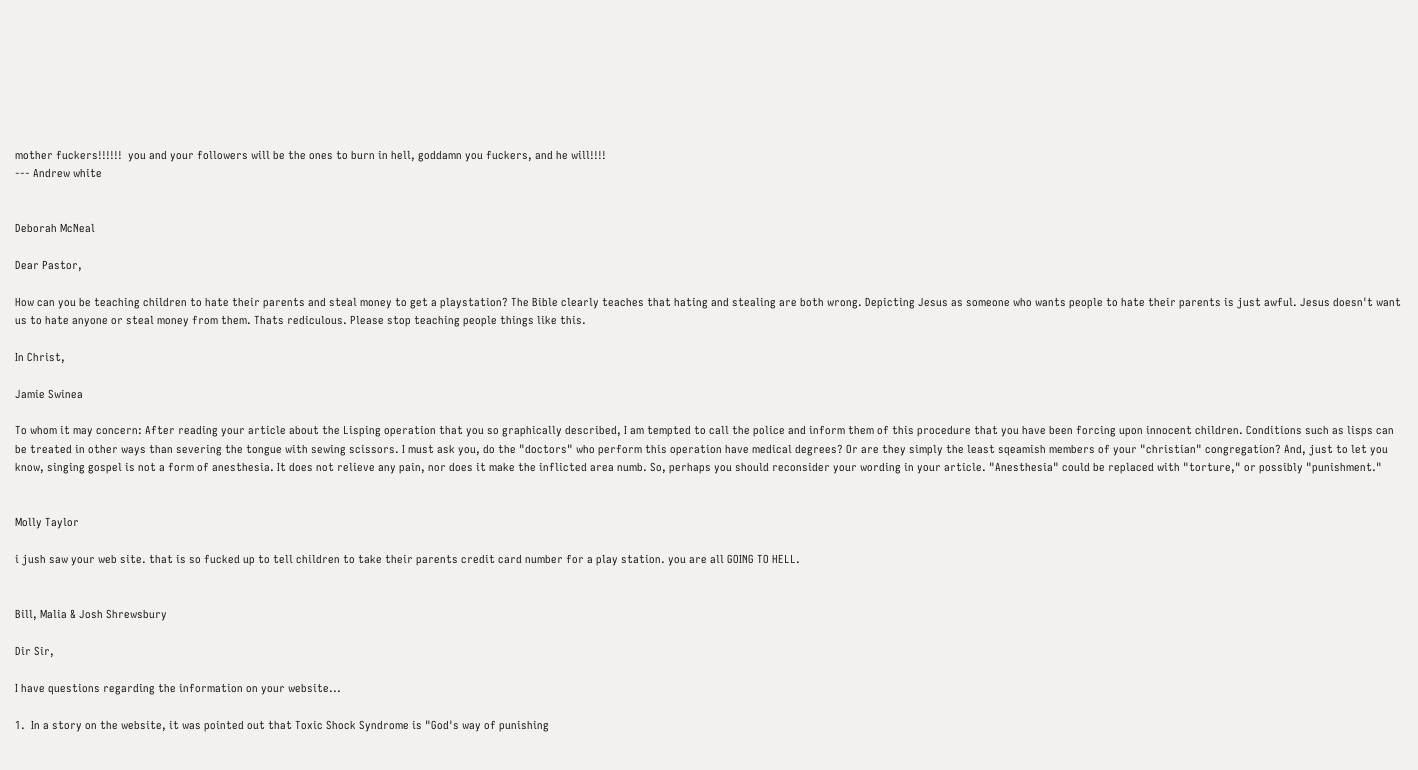mother fuckers!!!!!!  you and your followers will be the ones to burn in hell, goddamn you fuckers, and he will!!!!
--- Andrew white


Deborah McNeal

Dear Pastor,

How can you be teaching children to hate their parents and steal money to get a playstation? The Bible clearly teaches that hating and stealing are both wrong. Depicting Jesus as someone who wants people to hate their parents is just awful. Jesus doesn't want us to hate anyone or steal money from them. Thats rediculous. Please stop teaching people things like this.

In Christ,

Jamie Swinea

To whom it may concern: After reading your article about the Lisping operation that you so graphically described, I am tempted to call the police and inform them of this procedure that you have been forcing upon innocent children. Conditions such as lisps can be treated in other ways than severing the tongue with sewing scissors. I must ask you, do the "doctors" who perform this operation have medical degrees? Or are they simply the least sqeamish members of your "christian" congregation? And, just to let you know, singing gospel is not a form of anesthesia. It does not relieve any pain, nor does it make the inflicted area numb. So, perhaps you should reconsider your wording in your article. "Anesthesia" could be replaced with "torture," or possibly "punishment."


Molly Taylor

i jush saw your web site. that is so fucked up to tell children to take their parents credit card number for a play station. you are all GOING TO HELL.


Bill, Malia & Josh Shrewsbury

Dir Sir,

I have questions regarding the information on your website...

1.  In a story on the website, it was pointed out that Toxic Shock Syndrome is "God's way of punishing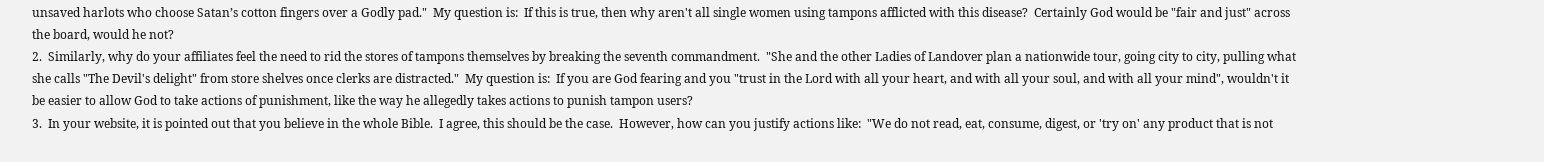unsaved harlots who choose Satan’s cotton fingers over a Godly pad."  My question is:  If this is true, then why aren't all single women using tampons afflicted with this disease?  Certainly God would be "fair and just" across the board, would he not?
2.  Similarly, why do your affiliates feel the need to rid the stores of tampons themselves by breaking the seventh commandment.  "She and the other Ladies of Landover plan a nationwide tour, going city to city, pulling what she calls "The Devil's delight" from store shelves once clerks are distracted."  My question is:  If you are God fearing and you "trust in the Lord with all your heart, and with all your soul, and with all your mind", wouldn't it be easier to allow God to take actions of punishment, like the way he allegedly takes actions to punish tampon users?
3.  In your website, it is pointed out that you believe in the whole Bible.  I agree, this should be the case.  However, how can you justify actions like:  "We do not read, eat, consume, digest, or 'try on' any product that is not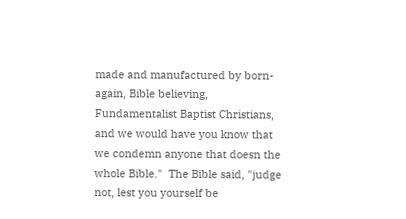made and manufactured by born-again, Bible believing, Fundamentalist Baptist Christians, and we would have you know that we condemn anyone that doesn the whole Bible."  The Bible said, "judge not, lest you yourself be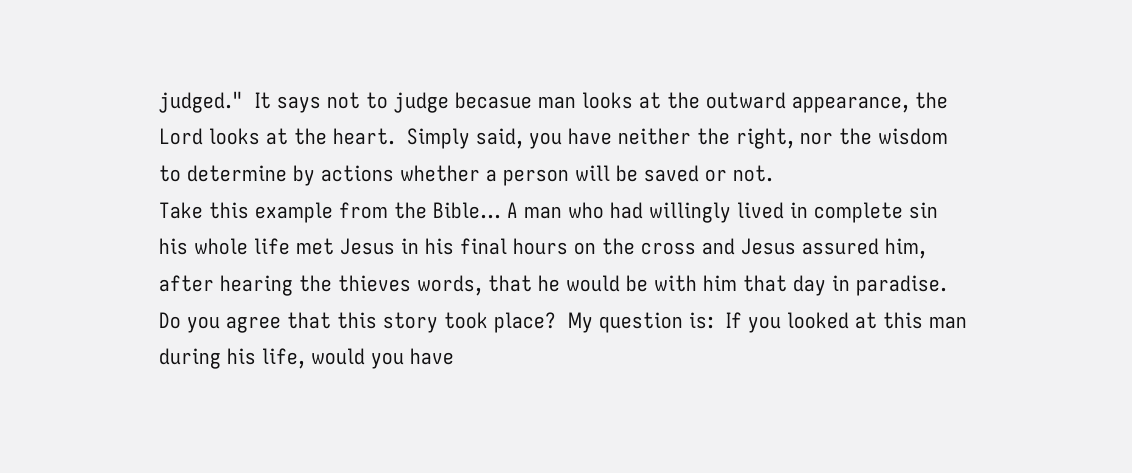judged."  It says not to judge becasue man looks at the outward appearance, the Lord looks at the heart.  Simply said, you have neither the right, nor the wisdom to determine by actions whether a person will be saved or not.
Take this example from the Bible... A man who had willingly lived in complete sin his whole life met Jesus in his final hours on the cross and Jesus assured him, after hearing the thieves words, that he would be with him that day in paradise.  Do you agree that this story took place?  My question is:  If you looked at this man during his life, would you have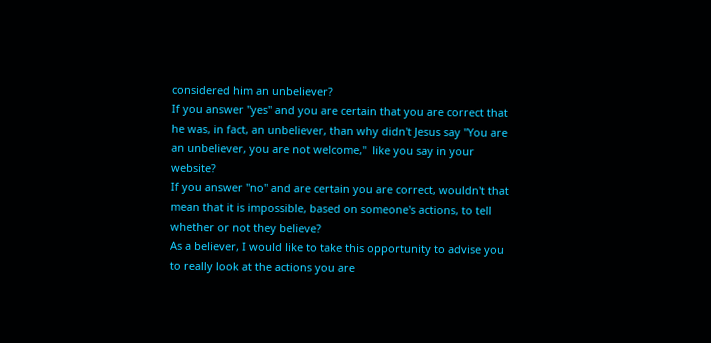considered him an unbeliever?
If you answer "yes" and you are certain that you are correct that he was, in fact, an unbeliever, than why didn't Jesus say "You are an unbeliever, you are not welcome,"  like you say in your website?
If you answer "no" and are certain you are correct, wouldn't that mean that it is impossible, based on someone's actions, to tell whether or not they believe?
As a believer, I would like to take this opportunity to advise you to really look at the actions you are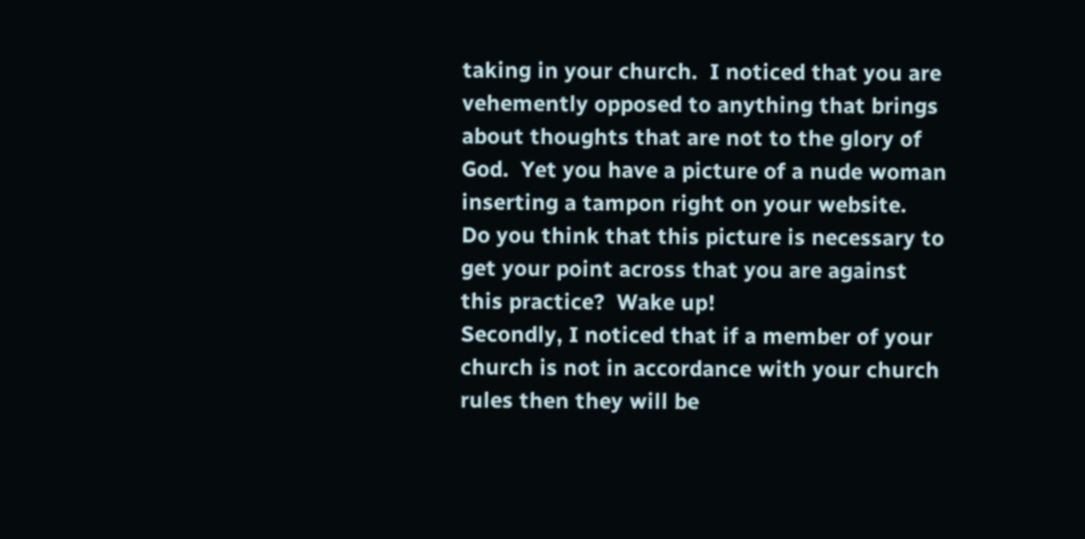taking in your church.  I noticed that you are vehemently opposed to anything that brings about thoughts that are not to the glory of God.  Yet you have a picture of a nude woman inserting a tampon right on your website.  Do you think that this picture is necessary to get your point across that you are against this practice?  Wake up!
Secondly, I noticed that if a member of your church is not in accordance with your church rules then they will be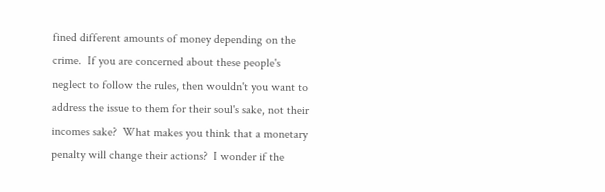fined different amounts of money depending on the crime.  If you are concerned about these people's neglect to follow the rules, then wouldn't you want to address the issue to them for their soul's sake, not their incomes sake?  What makes you think that a monetary penalty will change their actions?  I wonder if the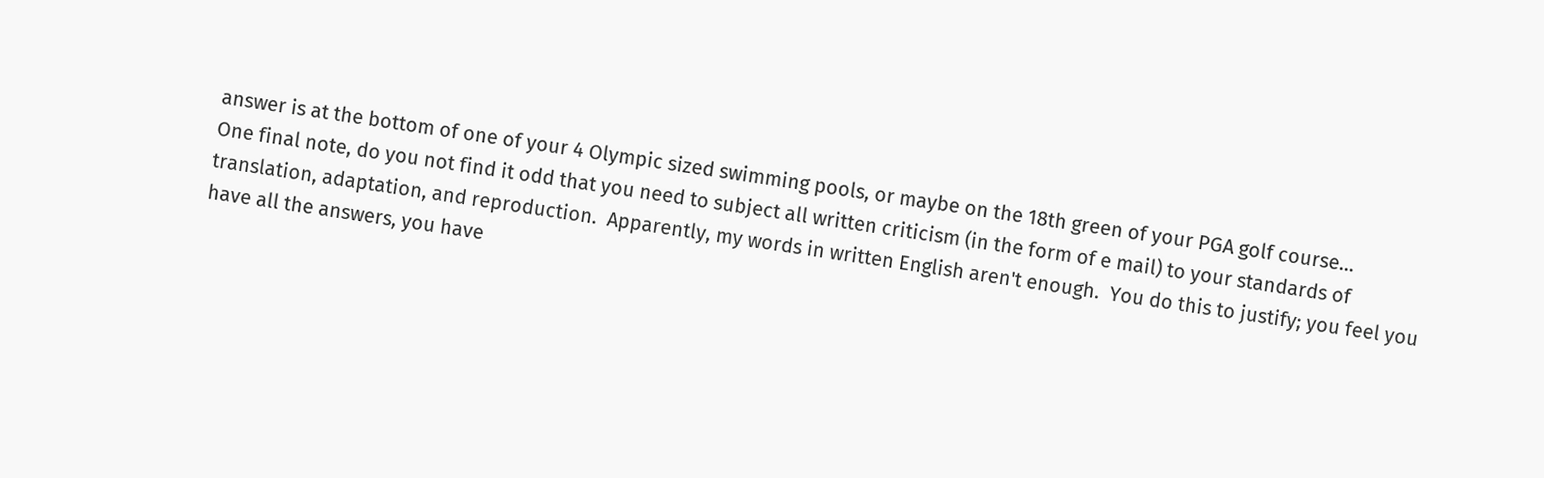answer is at the bottom of one of your 4 Olympic sized swimming pools, or maybe on the 18th green of your PGA golf course...
One final note, do you not find it odd that you need to subject all written criticism (in the form of e mail) to your standards of translation, adaptation, and reproduction.  Apparently, my words in written English aren't enough.  You do this to justify; you feel you have all the answers, you have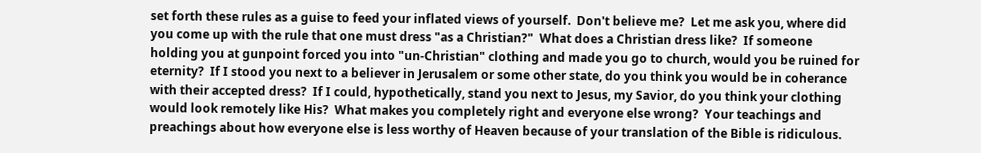set forth these rules as a guise to feed your inflated views of yourself.  Don't believe me?  Let me ask you, where did you come up with the rule that one must dress "as a Christian?"  What does a Christian dress like?  If someone holding you at gunpoint forced you into "un-Christian" clothing and made you go to church, would you be ruined for eternity?  If I stood you next to a believer in Jerusalem or some other state, do you think you would be in coherance with their accepted dress?  If I could, hypothetically, stand you next to Jesus, my Savior, do you think your clothing would look remotely like His?  What makes you completely right and everyone else wrong?  Your teachings and preachings about how everyone else is less worthy of Heaven because of your translation of the Bible is ridiculous.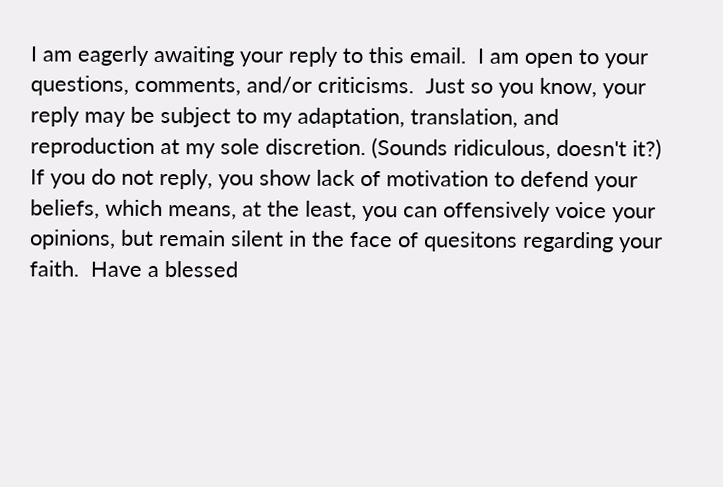I am eagerly awaiting your reply to this email.  I am open to your questions, comments, and/or criticisms.  Just so you know, your reply may be subject to my adaptation, translation, and reproduction at my sole discretion. (Sounds ridiculous, doesn't it?)  If you do not reply, you show lack of motivation to defend your beliefs, which means, at the least, you can offensively voice your opinions, but remain silent in the face of quesitons regarding your faith.  Have a blessed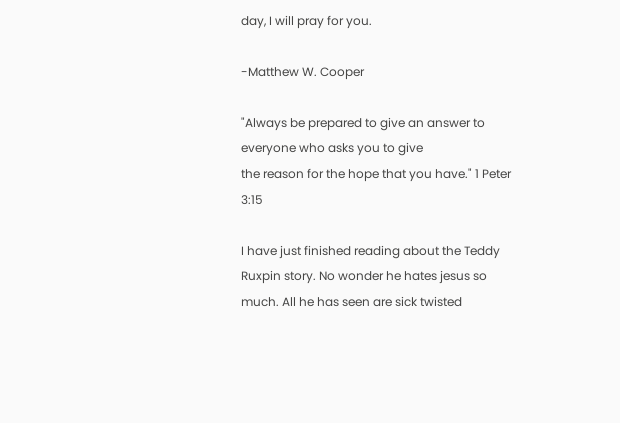day, I will pray for you.

-Matthew W. Cooper

"Always be prepared to give an answer to everyone who asks you to give
the reason for the hope that you have." 1 Peter 3:15

I have just finished reading about the Teddy Ruxpin story. No wonder he hates jesus so much. All he has seen are sick twisted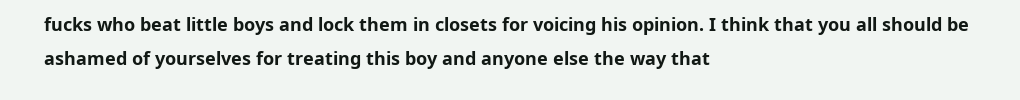fucks who beat little boys and lock them in closets for voicing his opinion. I think that you all should be ashamed of yourselves for treating this boy and anyone else the way that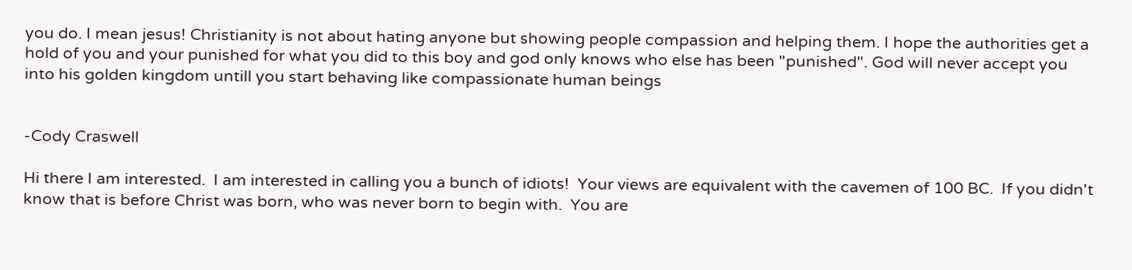you do. I mean jesus! Christianity is not about hating anyone but showing people compassion and helping them. I hope the authorities get a hold of you and your punished for what you did to this boy and god only knows who else has been "punished". God will never accept you into his golden kingdom untill you start behaving like compassionate human beings


-Cody Craswell

Hi there I am interested.  I am interested in calling you a bunch of idiots!  Your views are equivalent with the cavemen of 100 BC.  If you didn't know that is before Christ was born, who was never born to begin with.  You are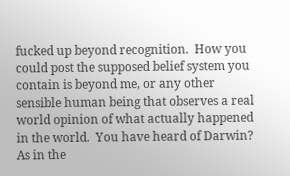fucked up beyond recognition.  How you could post the supposed belief system you contain is beyond me, or any other sensible human being that observes a real world opinion of what actually happened in the world.  You have heard of Darwin?  As in the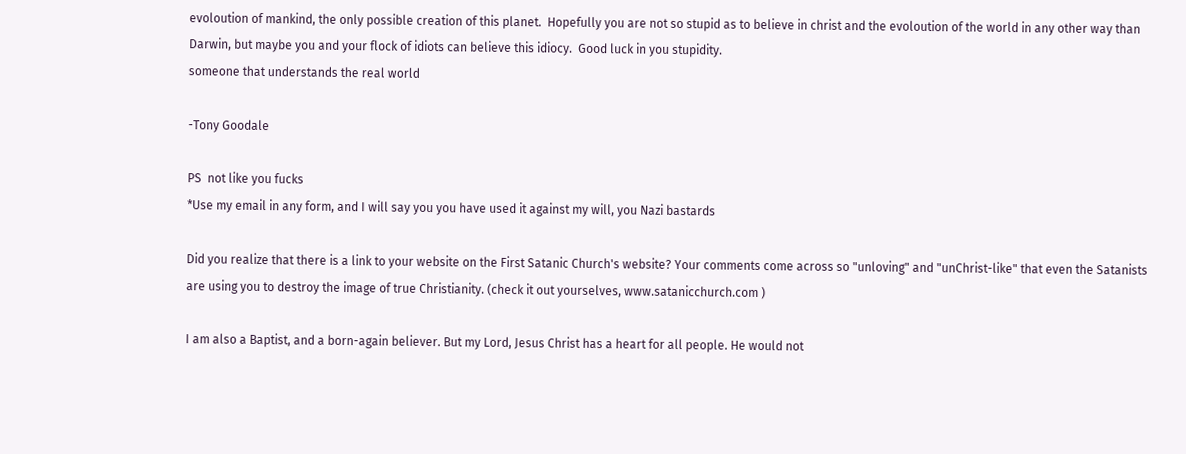evoloution of mankind, the only possible creation of this planet.  Hopefully you are not so stupid as to believe in christ and the evoloution of the world in any other way than Darwin, but maybe you and your flock of idiots can believe this idiocy.  Good luck in you stupidity.
someone that understands the real world

-Tony Goodale

PS  not like you fucks
*Use my email in any form, and I will say you you have used it against my will, you Nazi bastards

Did you realize that there is a link to your website on the First Satanic Church's website? Your comments come across so "unloving" and "unChrist-like" that even the Satanists are using you to destroy the image of true Christianity. (check it out yourselves, www.satanicchurch.com )

I am also a Baptist, and a born-again believer. But my Lord, Jesus Christ has a heart for all people. He would not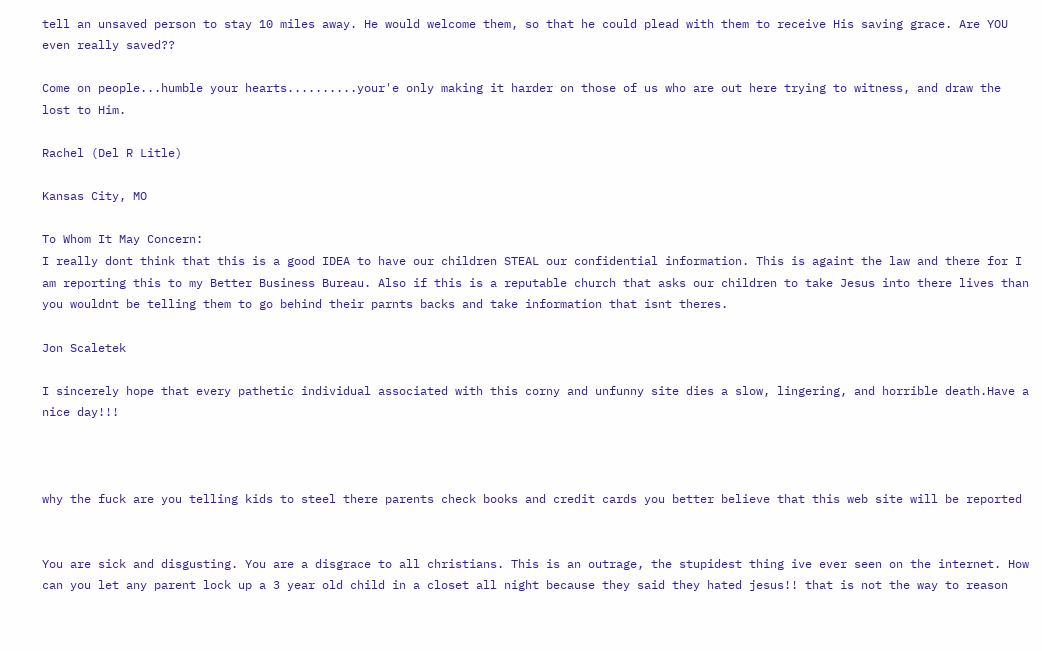tell an unsaved person to stay 10 miles away. He would welcome them, so that he could plead with them to receive His saving grace. Are YOU even really saved??

Come on people...humble your hearts..........your'e only making it harder on those of us who are out here trying to witness, and draw the lost to Him.

Rachel (Del R Litle)

Kansas City, MO

To Whom It May Concern:
I really dont think that this is a good IDEA to have our children STEAL our confidential information. This is againt the law and there for I am reporting this to my Better Business Bureau. Also if this is a reputable church that asks our children to take Jesus into there lives than you wouldnt be telling them to go behind their parnts backs and take information that isnt theres.

Jon Scaletek

I sincerely hope that every pathetic individual associated with this corny and unfunny site dies a slow, lingering, and horrible death.Have a nice day!!!



why the fuck are you telling kids to steel there parents check books and credit cards you better believe that this web site will be reported


You are sick and disgusting. You are a disgrace to all christians. This is an outrage, the stupidest thing ive ever seen on the internet. How can you let any parent lock up a 3 year old child in a closet all night because they said they hated jesus!! that is not the way to reason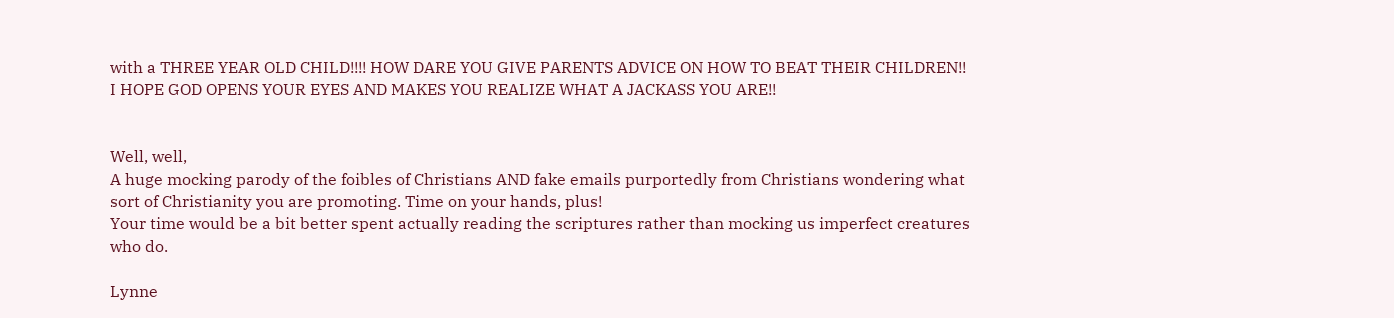with a THREE YEAR OLD CHILD!!!! HOW DARE YOU GIVE PARENTS ADVICE ON HOW TO BEAT THEIR CHILDREN!! I HOPE GOD OPENS YOUR EYES AND MAKES YOU REALIZE WHAT A JACKASS YOU ARE!!


Well, well,
A huge mocking parody of the foibles of Christians AND fake emails purportedly from Christians wondering what sort of Christianity you are promoting. Time on your hands, plus!
Your time would be a bit better spent actually reading the scriptures rather than mocking us imperfect creatures who do.

Lynne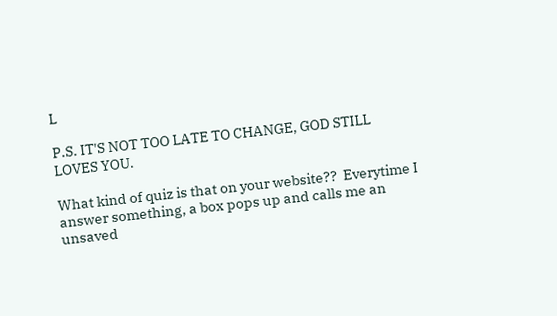L

P.S. IT'S NOT TOO LATE TO CHANGE, GOD STILL LOVES YOU.

What kind of quiz is that on your website??  Everytime I answer something, a box pops up and calls me an unsaved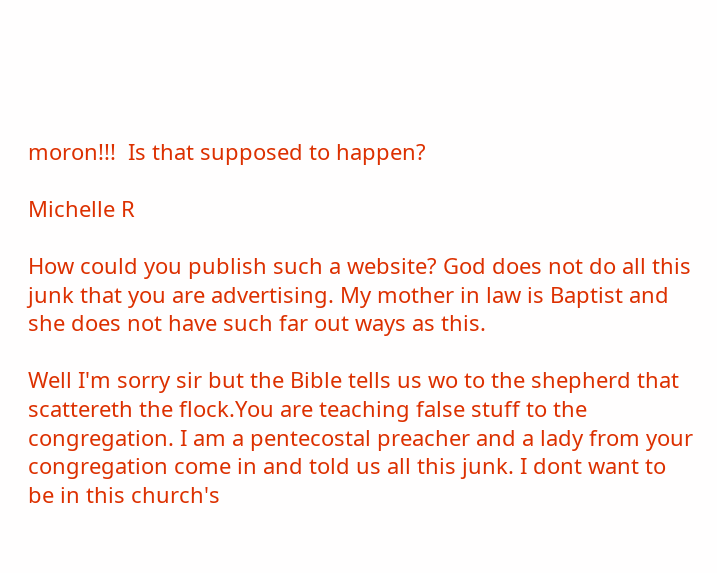moron!!!  Is that supposed to happen?

Michelle R

How could you publish such a website? God does not do all this junk that you are advertising. My mother in law is Baptist and she does not have such far out ways as this.

Well I'm sorry sir but the Bible tells us wo to the shepherd that scattereth the flock.You are teaching false stuff to the congregation. I am a pentecostal preacher and a lady from your congregation come in and told us all this junk. I dont want to be in this church's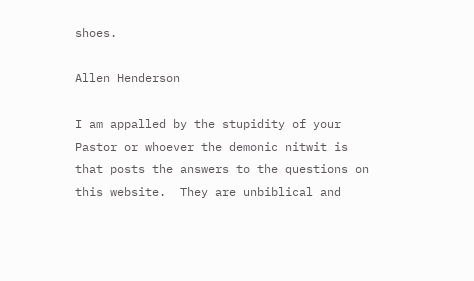shoes.

Allen Henderson

I am appalled by the stupidity of your Pastor or whoever the demonic nitwit is that posts the answers to the questions on this website.  They are unbiblical and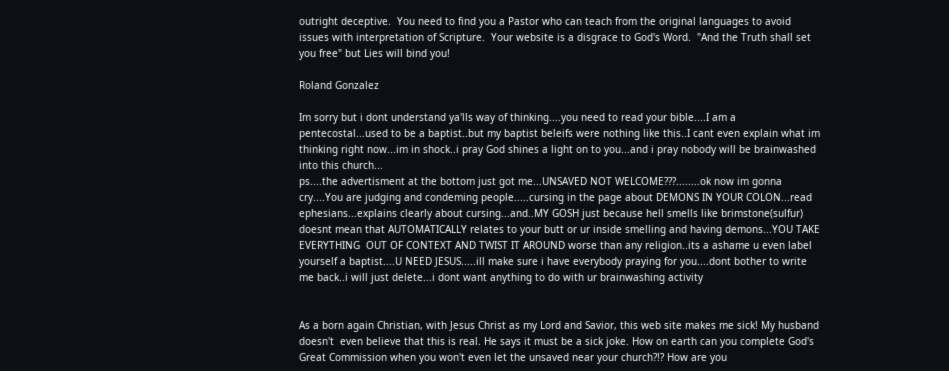outright deceptive.  You need to find you a Pastor who can teach from the original languages to avoid issues with interpretation of Scripture.  Your website is a disgrace to God's Word.  "And the Truth shall set you free" but Lies will bind you!

Roland Gonzalez

Im sorry but i dont understand ya'lls way of thinking....you need to read your bible....I am a pentecostal...used to be a baptist..but my baptist beleifs were nothing like this..I cant even explain what im thinking right now...im in shock..i pray God shines a light on to you...and i pray nobody will be brainwashed into this church...
ps....the advertisment at the bottom just got me...UNSAVED NOT WELCOME???........ok now im gonna cry....You are judging and condeming people.....cursing in the page about DEMONS IN YOUR COLON...read ephesians...explains clearly about cursing...and..MY GOSH just because hell smells like brimstone(sulfur) doesnt mean that AUTOMATICALLY relates to your butt or ur inside smelling and having demons...YOU TAKE EVERYTHING  OUT OF CONTEXT AND TWIST IT AROUND worse than any religion..its a ashame u even label yourself a baptist....U NEED JESUS.....ill make sure i have everybody praying for you....dont bother to write me back..i will just delete...i dont want anything to do with ur brainwashing activity


As a born again Christian, with Jesus Christ as my Lord and Savior, this web site makes me sick! My husband doesn't  even believe that this is real. He says it must be a sick joke. How on earth can you complete God's Great Commission when you won't even let the unsaved near your church?!? How are you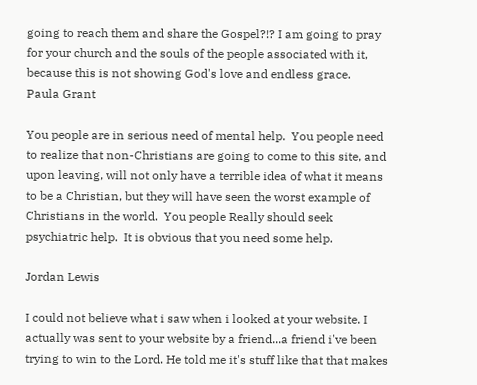going to reach them and share the Gospel?!? I am going to pray for your church and the souls of the people associated with it, because this is not showing God's love and endless grace.
Paula Grant

You people are in serious need of mental help.  You people need to realize that non-Christians are going to come to this site, and upon leaving, will not only have a terrible idea of what it means to be a Christian, but they will have seen the worst example of Christians in the world.  You people Really should seek psychiatric help.  It is obvious that you need some help.

Jordan Lewis

I could not believe what i saw when i looked at your website. I actually was sent to your website by a friend...a friend i've been trying to win to the Lord. He told me it's stuff like that that makes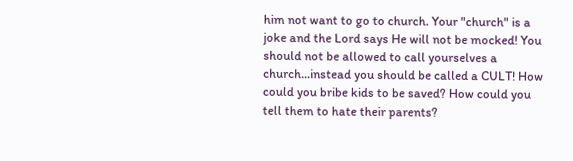him not want to go to church. Your "church" is a joke and the Lord says He will not be mocked! You should not be allowed to call yourselves a church...instead you should be called a CULT! How could you bribe kids to be saved? How could you tell them to hate their parents?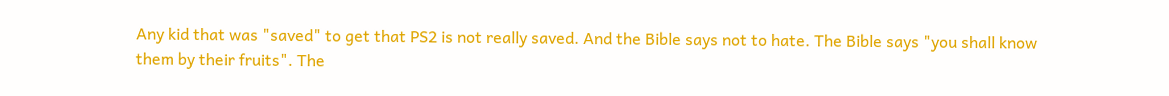Any kid that was "saved" to get that PS2 is not really saved. And the Bible says not to hate. The Bible says "you shall know them by their fruits". The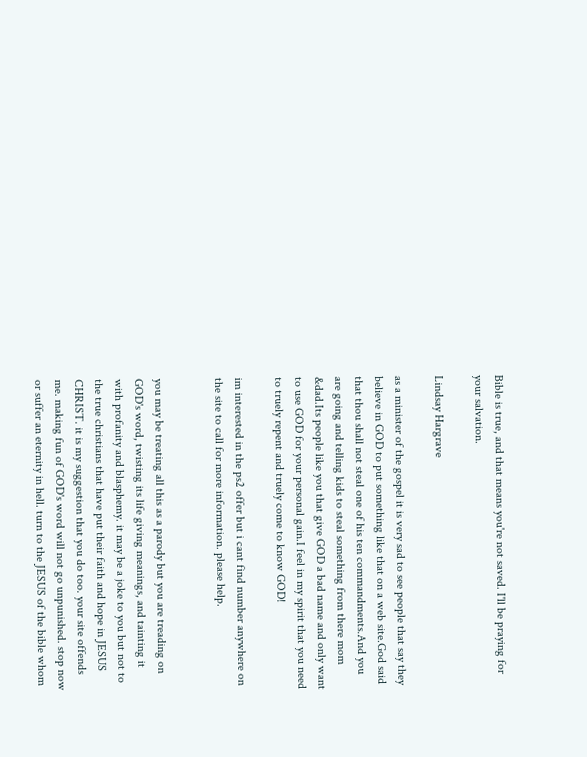Bible is true, and that means you're not saved. I'll be praying for your salvation.

Lindsay Hargrave

as a minister of the gospel it is very sad to see people that say they believe in GOD to put something like that on a web site.God said that thou shall not steal one of his ten commandments.And you are going and telling kids to steal something from there mom &dad.Its people like you that give GOD a bad name and only want to use GOD for your personal gain.I feel in my spirit that you need to truely repent and truely come to know GOD!

im interested in the ps2 offer but i cant find number anywhere on the site to call for more information. please help.


you may be treating all this as a parody but you are treading on GOD's word, twisting its life giving meanings, and tainting it with profanity and blasphemy. it may be a joke to you but not to the true christians that have put their faith and hope in JESUS CHRIST. it is my suggestion that you do too. your site offends me. making fun of GOD's word will not go unpunished. stop now or suffer an eternity in hell. turn to the JESUS of the bible whom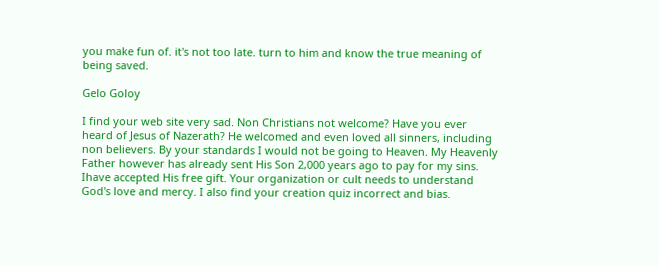you make fun of. it's not too late. turn to him and know the true meaning of being saved.

Gelo Goloy

I find your web site very sad. Non Christians not welcome? Have you ever heard of Jesus of Nazerath? He welcomed and even loved all sinners, including non believers. By your standards I would not be going to Heaven. My Heavenly Father however has already sent His Son 2,000 years ago to pay for my sins. Ihave accepted His free gift. Your organization or cult needs to understand God's love and mercy. I also find your creation quiz incorrect and bias.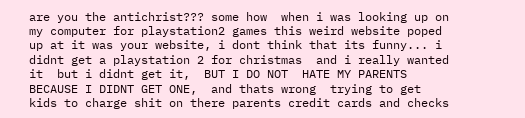are you the antichrist??? some how  when i was looking up on my computer for playstation2 games this weird website poped up at it was your website, i dont think that its funny... i didnt get a playstation 2 for christmas  and i really wanted it  but i didnt get it,  BUT I DO NOT  HATE MY PARENTS BECAUSE I DIDNT GET ONE,  and thats wrong  trying to get kids to charge shit on there parents credit cards and checks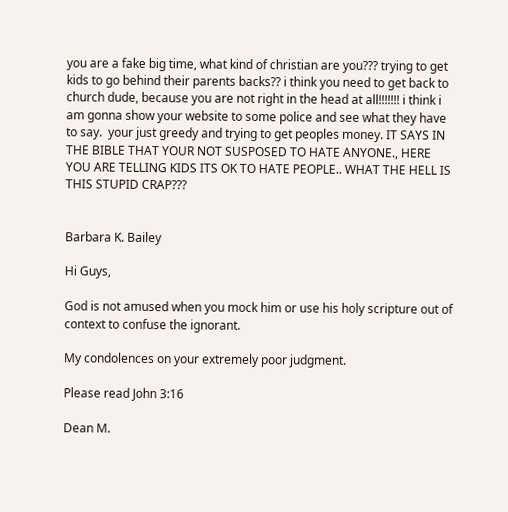you are a fake big time, what kind of christian are you??? trying to get kids to go behind their parents backs?? i think you need to get back to church dude, because you are not right in the head at all!!!!!!! i think i am gonna show your website to some police and see what they have to say.  your just greedy and trying to get peoples money. IT SAYS IN THE BIBLE THAT YOUR NOT SUSPOSED TO HATE ANYONE., HERE YOU ARE TELLING KIDS ITS OK TO HATE PEOPLE.. WHAT THE HELL IS THIS STUPID CRAP???


Barbara K. Bailey

Hi Guys,

God is not amused when you mock him or use his holy scripture out of context to confuse the ignorant.

My condolences on your extremely poor judgment.

Please read John 3:16

Dean M.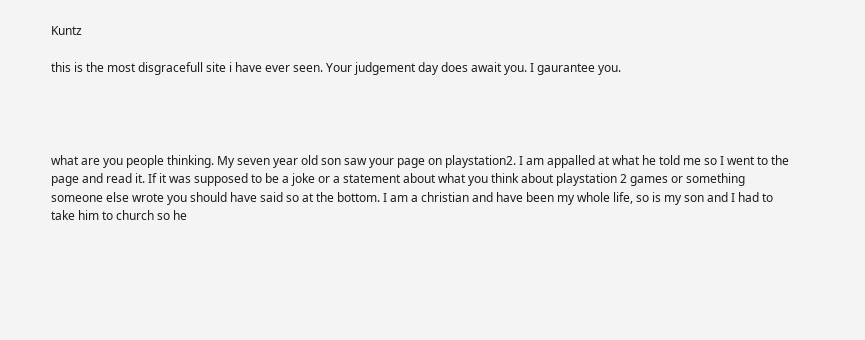Kuntz

this is the most disgracefull site i have ever seen. Your judgement day does await you. I gaurantee you.




what are you people thinking. My seven year old son saw your page on playstation2. I am appalled at what he told me so I went to the page and read it. If it was supposed to be a joke or a statement about what you think about playstation 2 games or something someone else wrote you should have said so at the bottom. I am a christian and have been my whole life, so is my son and I had to take him to church so he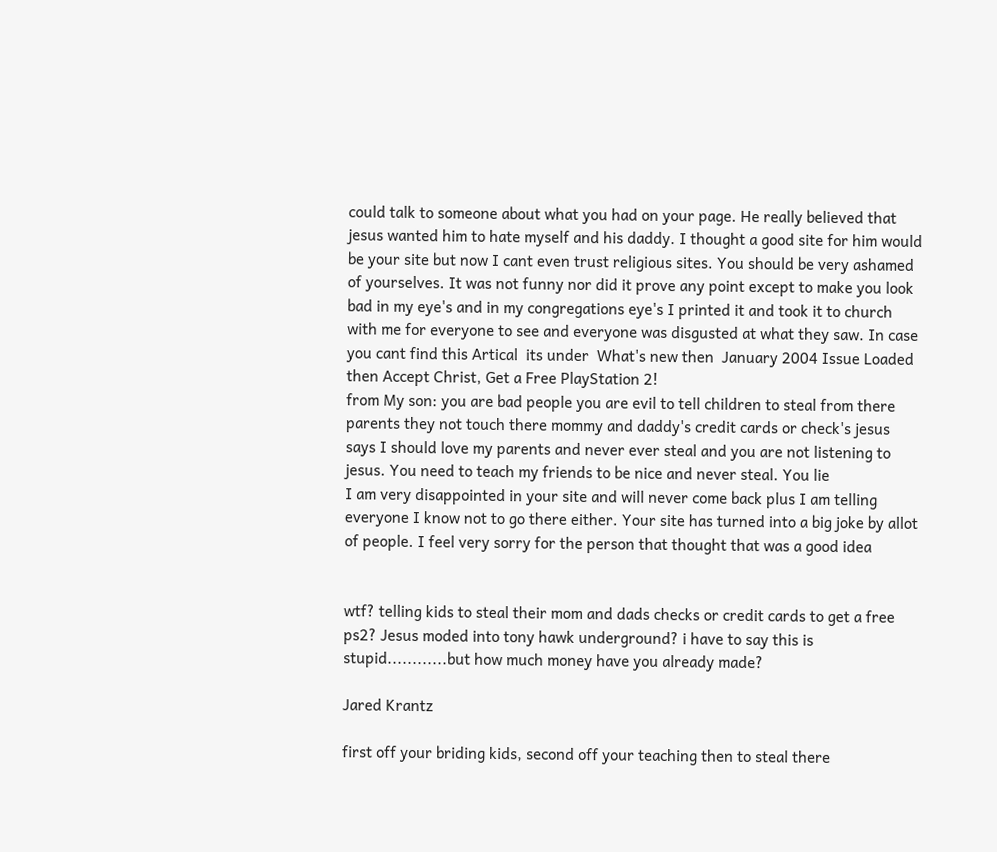could talk to someone about what you had on your page. He really believed that jesus wanted him to hate myself and his daddy. I thought a good site for him would be your site but now I cant even trust religious sites. You should be very ashamed of yourselves. It was not funny nor did it prove any point except to make you look bad in my eye's and in my congregations eye's I printed it and took it to church with me for everyone to see and everyone was disgusted at what they saw. In case you cant find this Artical  its under  What's new then  January 2004 Issue Loaded then Accept Christ, Get a Free PlayStation 2!
from My son: you are bad people you are evil to tell children to steal from there parents they not touch there mommy and daddy's credit cards or check's jesus says I should love my parents and never ever steal and you are not listening to jesus. You need to teach my friends to be nice and never steal. You lie
I am very disappointed in your site and will never come back plus I am telling everyone I know not to go there either. Your site has turned into a big joke by allot of people. I feel very sorry for the person that thought that was a good idea


wtf? telling kids to steal their mom and dads checks or credit cards to get a free ps2? Jesus moded into tony hawk underground? i have to say this is stupid............but how much money have you already made?

Jared Krantz

first off your briding kids, second off your teaching then to steal there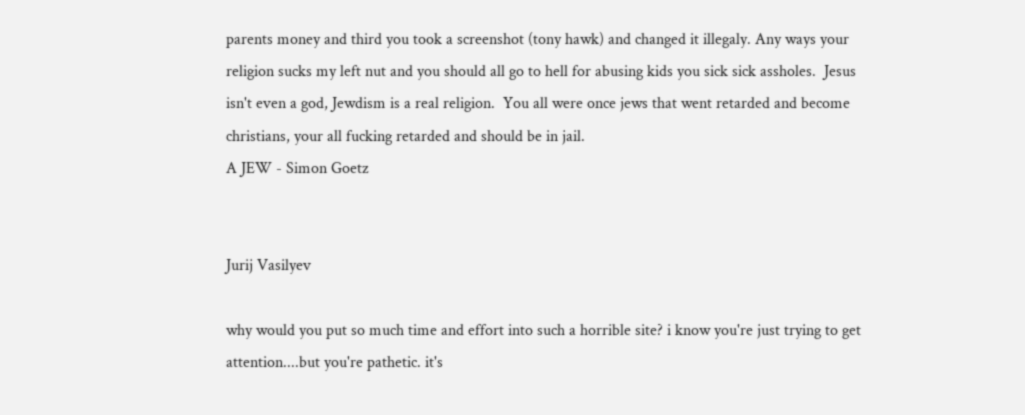parents money and third you took a screenshot (tony hawk) and changed it illegaly. Any ways your religion sucks my left nut and you should all go to hell for abusing kids you sick sick assholes.  Jesus isn't even a god, Jewdism is a real religion.  You all were once jews that went retarded and become christians, your all fucking retarded and should be in jail.
A JEW - Simon Goetz


Jurij Vasilyev

why would you put so much time and effort into such a horrible site? i know you're just trying to get attention....but you're pathetic. it's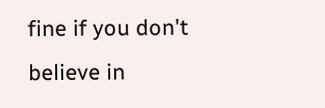fine if you don't believe in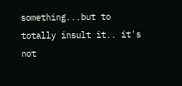something...but to totally insult it.. it's not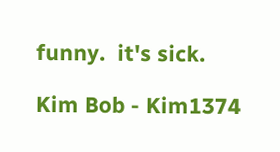funny.  it's sick.

Kim Bob - Kim1374